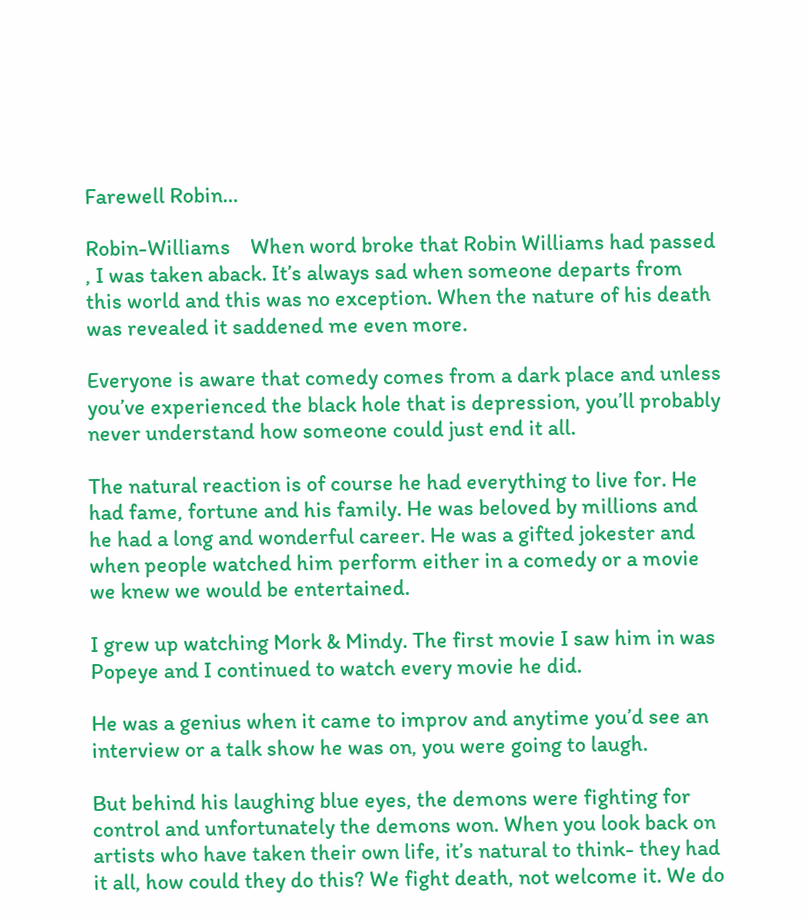Farewell Robin…

Robin-Williams    When word broke that Robin Williams had passed , I was taken aback. It’s always sad when someone departs from this world and this was no exception. When the nature of his death was revealed it saddened me even more.

Everyone is aware that comedy comes from a dark place and unless you’ve experienced the black hole that is depression, you’ll probably never understand how someone could just end it all.

The natural reaction is of course he had everything to live for. He had fame, fortune and his family. He was beloved by millions and he had a long and wonderful career. He was a gifted jokester and when people watched him perform either in a comedy or a movie we knew we would be entertained.

I grew up watching Mork & Mindy. The first movie I saw him in was Popeye and I continued to watch every movie he did.

He was a genius when it came to improv and anytime you’d see an interview or a talk show he was on, you were going to laugh.

But behind his laughing blue eyes, the demons were fighting for control and unfortunately the demons won. When you look back on artists who have taken their own life, it’s natural to think- they had it all, how could they do this? We fight death, not welcome it. We do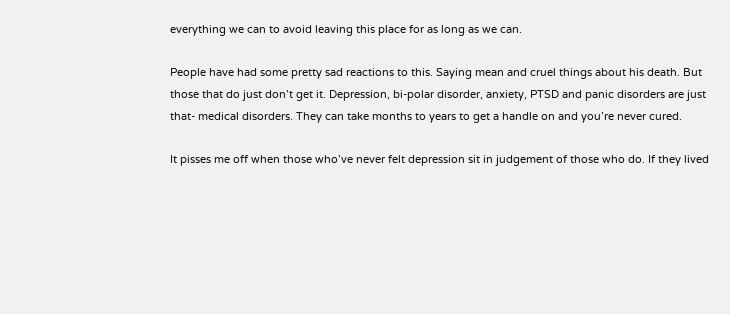everything we can to avoid leaving this place for as long as we can.

People have had some pretty sad reactions to this. Saying mean and cruel things about his death. But those that do just don’t get it. Depression, bi-polar disorder, anxiety, PTSD and panic disorders are just that- medical disorders. They can take months to years to get a handle on and you’re never cured.

It pisses me off when those who’ve never felt depression sit in judgement of those who do. If they lived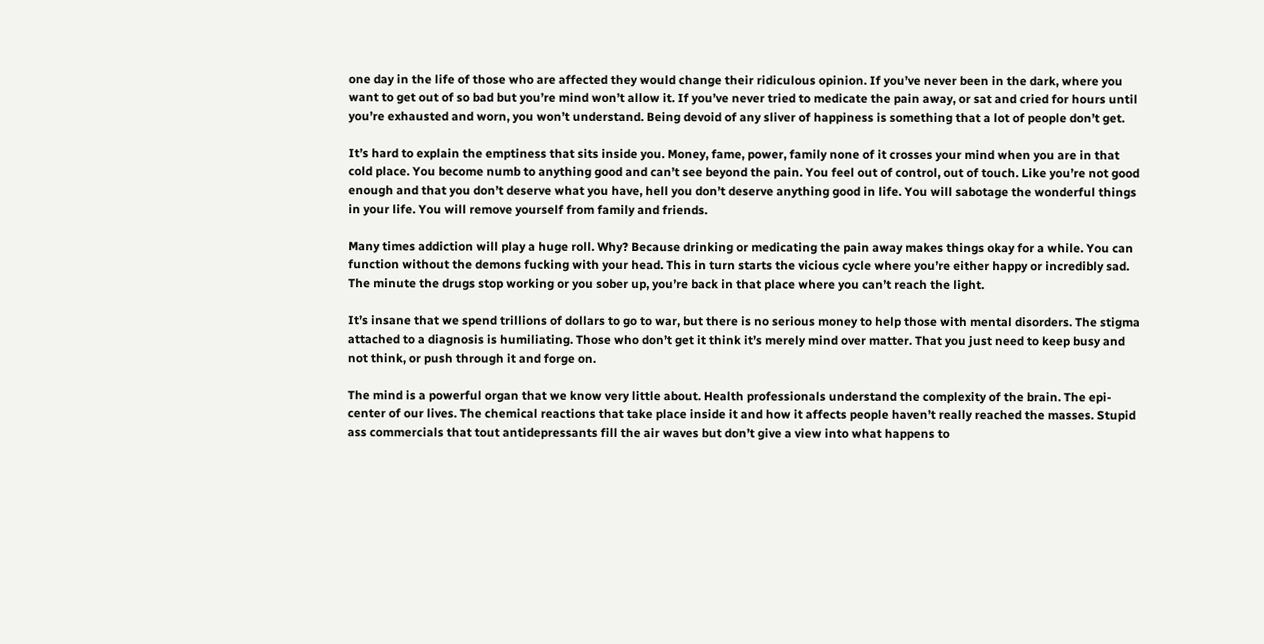one day in the life of those who are affected they would change their ridiculous opinion. If you’ve never been in the dark, where you want to get out of so bad but you’re mind won’t allow it. If you’ve never tried to medicate the pain away, or sat and cried for hours until you’re exhausted and worn, you won’t understand. Being devoid of any sliver of happiness is something that a lot of people don’t get.

It’s hard to explain the emptiness that sits inside you. Money, fame, power, family none of it crosses your mind when you are in that cold place. You become numb to anything good and can’t see beyond the pain. You feel out of control, out of touch. Like you’re not good enough and that you don’t deserve what you have, hell you don’t deserve anything good in life. You will sabotage the wonderful things in your life. You will remove yourself from family and friends.

Many times addiction will play a huge roll. Why? Because drinking or medicating the pain away makes things okay for a while. You can function without the demons fucking with your head. This in turn starts the vicious cycle where you’re either happy or incredibly sad. The minute the drugs stop working or you sober up, you’re back in that place where you can’t reach the light.

It’s insane that we spend trillions of dollars to go to war, but there is no serious money to help those with mental disorders. The stigma attached to a diagnosis is humiliating. Those who don’t get it think it’s merely mind over matter. That you just need to keep busy and not think, or push through it and forge on.

The mind is a powerful organ that we know very little about. Health professionals understand the complexity of the brain. The epi-center of our lives. The chemical reactions that take place inside it and how it affects people haven’t really reached the masses. Stupid ass commercials that tout antidepressants fill the air waves but don’t give a view into what happens to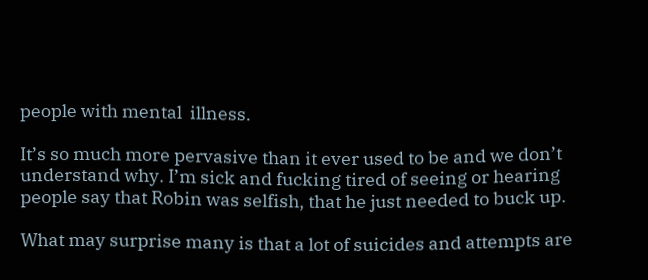people with mental  illness.

It’s so much more pervasive than it ever used to be and we don’t understand why. I’m sick and fucking tired of seeing or hearing people say that Robin was selfish, that he just needed to buck up.

What may surprise many is that a lot of suicides and attempts are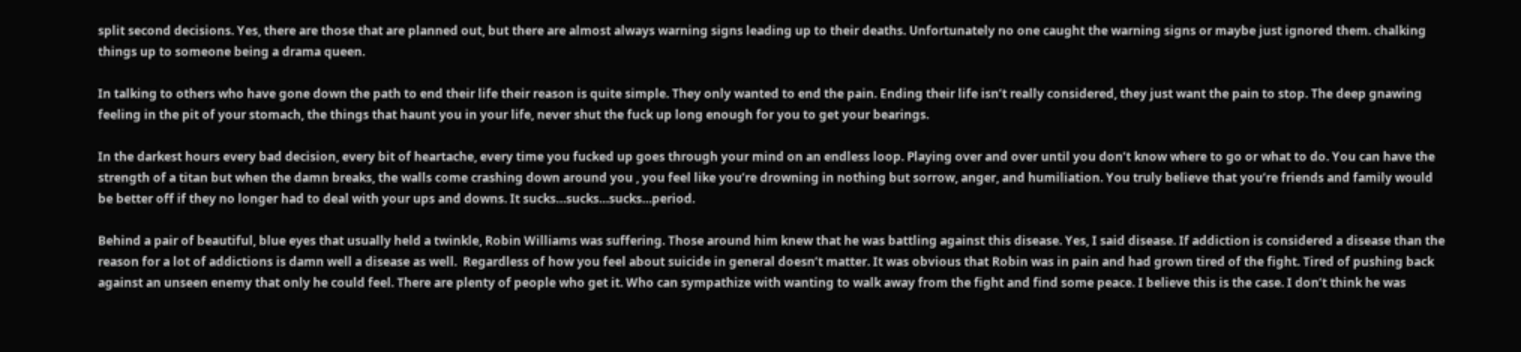split second decisions. Yes, there are those that are planned out, but there are almost always warning signs leading up to their deaths. Unfortunately no one caught the warning signs or maybe just ignored them. chalking things up to someone being a drama queen.

In talking to others who have gone down the path to end their life their reason is quite simple. They only wanted to end the pain. Ending their life isn’t really considered, they just want the pain to stop. The deep gnawing feeling in the pit of your stomach, the things that haunt you in your life, never shut the fuck up long enough for you to get your bearings.

In the darkest hours every bad decision, every bit of heartache, every time you fucked up goes through your mind on an endless loop. Playing over and over until you don’t know where to go or what to do. You can have the strength of a titan but when the damn breaks, the walls come crashing down around you , you feel like you’re drowning in nothing but sorrow, anger, and humiliation. You truly believe that you’re friends and family would be better off if they no longer had to deal with your ups and downs. It sucks…sucks…sucks…period.

Behind a pair of beautiful, blue eyes that usually held a twinkle, Robin Williams was suffering. Those around him knew that he was battling against this disease. Yes, I said disease. If addiction is considered a disease than the reason for a lot of addictions is damn well a disease as well.  Regardless of how you feel about suicide in general doesn’t matter. It was obvious that Robin was in pain and had grown tired of the fight. Tired of pushing back against an unseen enemy that only he could feel. There are plenty of people who get it. Who can sympathize with wanting to walk away from the fight and find some peace. I believe this is the case. I don’t think he was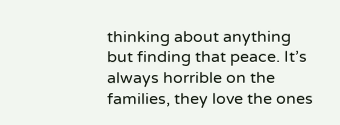thinking about anything but finding that peace. It’s always horrible on the families, they love the ones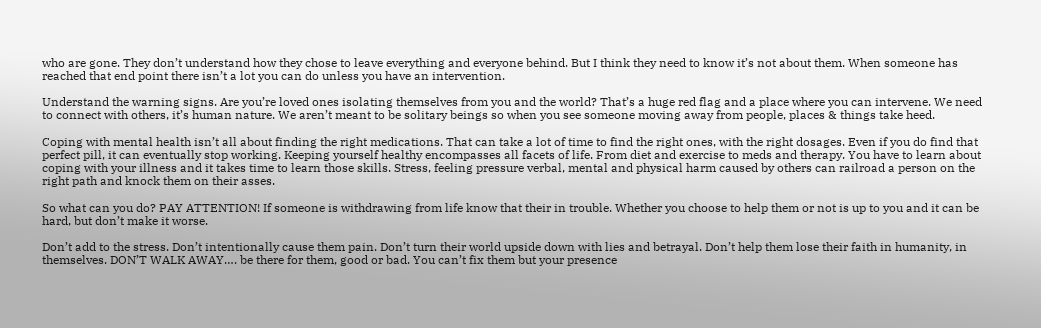who are gone. They don’t understand how they chose to leave everything and everyone behind. But I think they need to know it’s not about them. When someone has reached that end point there isn’t a lot you can do unless you have an intervention.

Understand the warning signs. Are you’re loved ones isolating themselves from you and the world? That’s a huge red flag and a place where you can intervene. We need to connect with others, it’s human nature. We aren’t meant to be solitary beings so when you see someone moving away from people, places & things take heed.

Coping with mental health isn’t all about finding the right medications. That can take a lot of time to find the right ones, with the right dosages. Even if you do find that perfect pill, it can eventually stop working. Keeping yourself healthy encompasses all facets of life. From diet and exercise to meds and therapy. You have to learn about coping with your illness and it takes time to learn those skills. Stress, feeling pressure verbal, mental and physical harm caused by others can railroad a person on the right path and knock them on their asses.

So what can you do? PAY ATTENTION! If someone is withdrawing from life know that their in trouble. Whether you choose to help them or not is up to you and it can be hard, but don’t make it worse.

Don’t add to the stress. Don’t intentionally cause them pain. Don’t turn their world upside down with lies and betrayal. Don’t help them lose their faith in humanity, in themselves. DON’T WALK AWAY…. be there for them, good or bad. You can’t fix them but your presence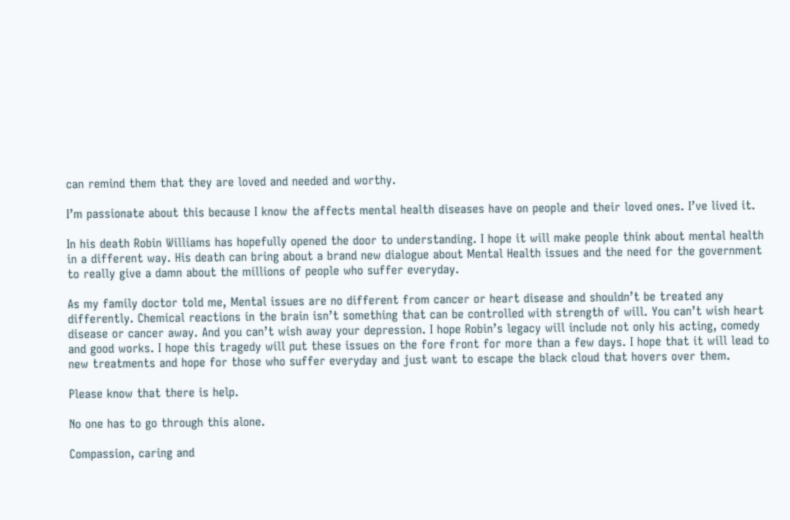can remind them that they are loved and needed and worthy.

I’m passionate about this because I know the affects mental health diseases have on people and their loved ones. I’ve lived it.

In his death Robin Williams has hopefully opened the door to understanding. I hope it will make people think about mental health in a different way. His death can bring about a brand new dialogue about Mental Health issues and the need for the government to really give a damn about the millions of people who suffer everyday.

As my family doctor told me, Mental issues are no different from cancer or heart disease and shouldn’t be treated any differently. Chemical reactions in the brain isn’t something that can be controlled with strength of will. You can’t wish heart disease or cancer away. And you can’t wish away your depression. I hope Robin’s legacy will include not only his acting, comedy and good works. I hope this tragedy will put these issues on the fore front for more than a few days. I hope that it will lead to new treatments and hope for those who suffer everyday and just want to escape the black cloud that hovers over them.

Please know that there is help.

No one has to go through this alone.

Compassion, caring and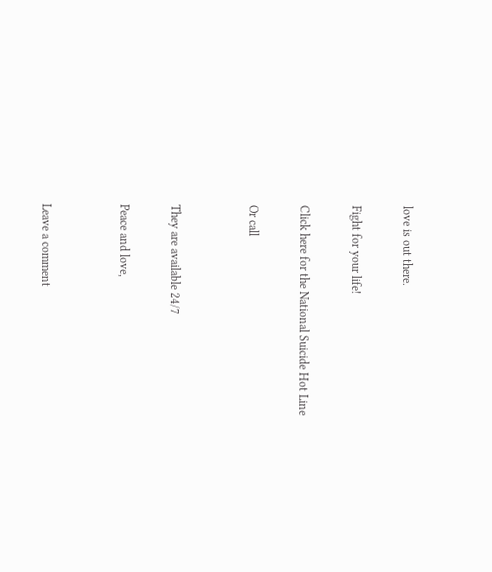love is out there.

Fight for your life!

Click here for the National Suicide Hot Line

Or call


They are available 24/7

Peace and love,


Leave a comment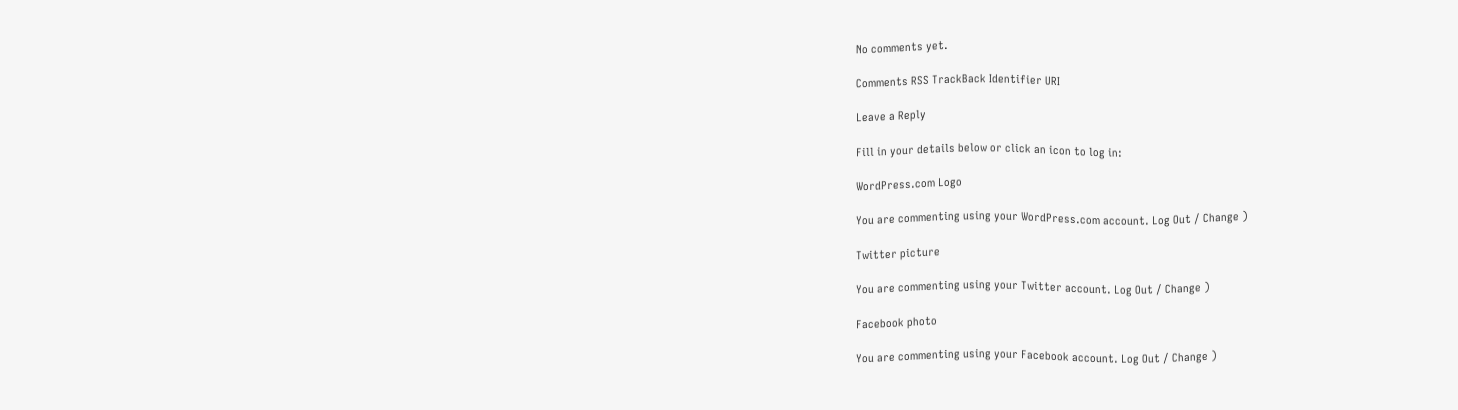No comments yet.

Comments RSS TrackBack Identifier URI

Leave a Reply

Fill in your details below or click an icon to log in:

WordPress.com Logo

You are commenting using your WordPress.com account. Log Out / Change )

Twitter picture

You are commenting using your Twitter account. Log Out / Change )

Facebook photo

You are commenting using your Facebook account. Log Out / Change )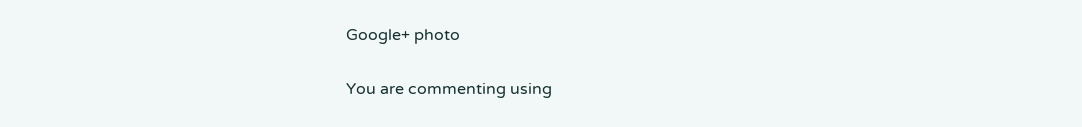Google+ photo

You are commenting using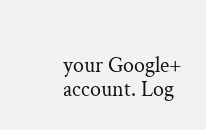your Google+ account. Log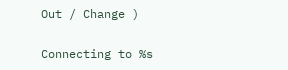Out / Change )

Connecting to %s